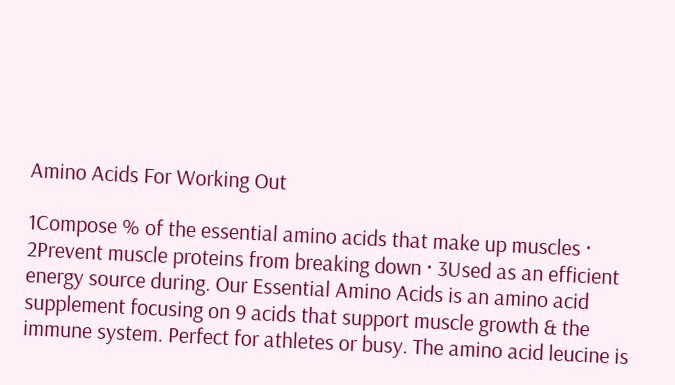Amino Acids For Working Out

1Compose % of the essential amino acids that make up muscles · 2Prevent muscle proteins from breaking down · 3Used as an efficient energy source during. Our Essential Amino Acids is an amino acid supplement focusing on 9 acids that support muscle growth & the immune system. Perfect for athletes or busy. The amino acid leucine is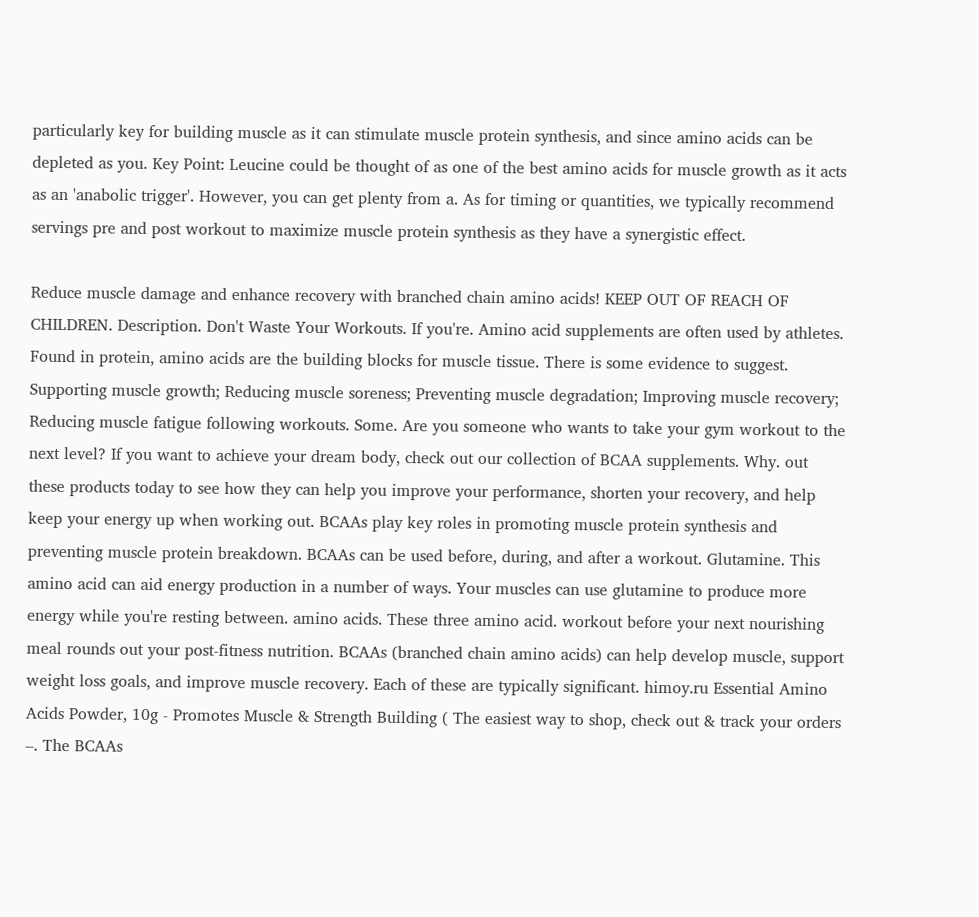particularly key for building muscle as it can stimulate muscle protein synthesis, and since amino acids can be depleted as you. Key Point: Leucine could be thought of as one of the best amino acids for muscle growth as it acts as an 'anabolic trigger'. However, you can get plenty from a. As for timing or quantities, we typically recommend servings pre and post workout to maximize muscle protein synthesis as they have a synergistic effect.

Reduce muscle damage and enhance recovery with branched chain amino acids! KEEP OUT OF REACH OF CHILDREN. Description. Don't Waste Your Workouts. If you're. Amino acid supplements are often used by athletes. Found in protein, amino acids are the building blocks for muscle tissue. There is some evidence to suggest. Supporting muscle growth; Reducing muscle soreness; Preventing muscle degradation; Improving muscle recovery; Reducing muscle fatigue following workouts. Some. Are you someone who wants to take your gym workout to the next level? If you want to achieve your dream body, check out our collection of BCAA supplements. Why. out these products today to see how they can help you improve your performance, shorten your recovery, and help keep your energy up when working out. BCAAs play key roles in promoting muscle protein synthesis and preventing muscle protein breakdown. BCAAs can be used before, during, and after a workout. Glutamine. This amino acid can aid energy production in a number of ways. Your muscles can use glutamine to produce more energy while you're resting between. amino acids. These three amino acid. workout before your next nourishing meal rounds out your post-fitness nutrition. BCAAs (branched chain amino acids) can help develop muscle, support weight loss goals, and improve muscle recovery. Each of these are typically significant. himoy.ru Essential Amino Acids Powder, 10g - Promotes Muscle & Strength Building ( The easiest way to shop, check out & track your orders –. The BCAAs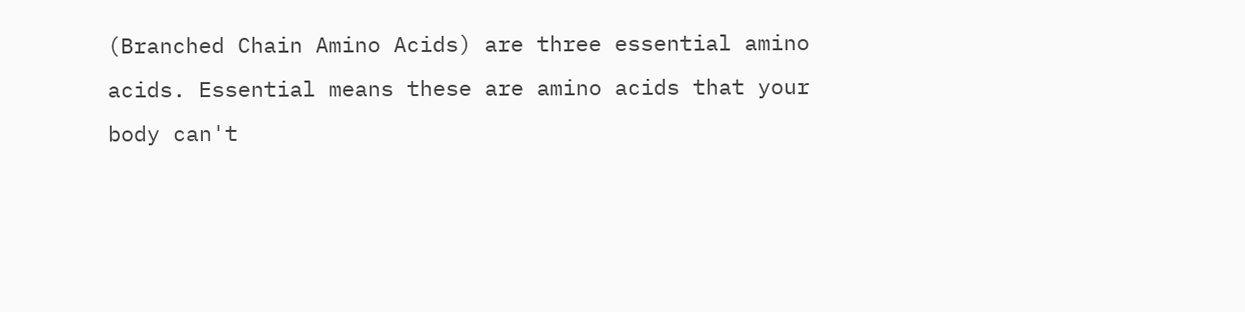(Branched Chain Amino Acids) are three essential amino acids. Essential means these are amino acids that your body can't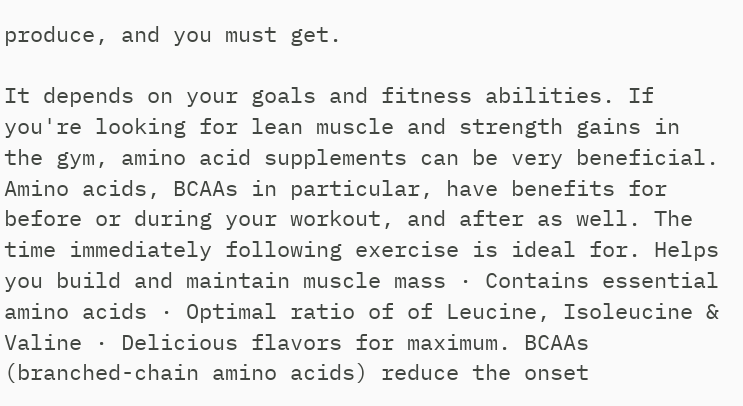produce, and you must get.

It depends on your goals and fitness abilities. If you're looking for lean muscle and strength gains in the gym, amino acid supplements can be very beneficial. Amino acids, BCAAs in particular, have benefits for before or during your workout, and after as well. The time immediately following exercise is ideal for. Helps you build and maintain muscle mass · Contains essential amino acids · Optimal ratio of of Leucine, Isoleucine & Valine · Delicious flavors for maximum. BCAAs (branched-chain amino acids) reduce the onset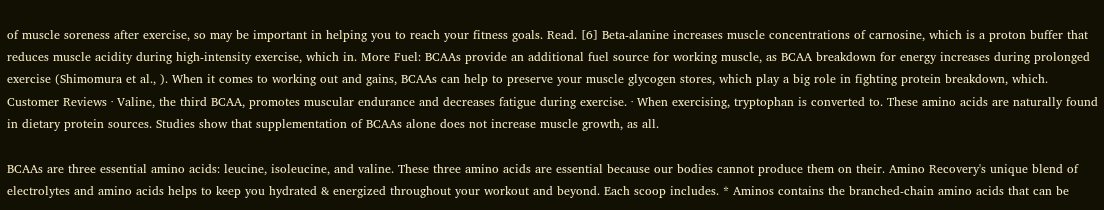of muscle soreness after exercise, so may be important in helping you to reach your fitness goals. Read. [6] Beta-alanine increases muscle concentrations of carnosine, which is a proton buffer that reduces muscle acidity during high-intensity exercise, which in. More Fuel: BCAAs provide an additional fuel source for working muscle, as BCAA breakdown for energy increases during prolonged exercise (Shimomura et al., ). When it comes to working out and gains, BCAAs can help to preserve your muscle glycogen stores, which play a big role in fighting protein breakdown, which. Customer Reviews · Valine, the third BCAA, promotes muscular endurance and decreases fatigue during exercise. · When exercising, tryptophan is converted to. These amino acids are naturally found in dietary protein sources. Studies show that supplementation of BCAAs alone does not increase muscle growth, as all.

BCAAs are three essential amino acids: leucine, isoleucine, and valine. These three amino acids are essential because our bodies cannot produce them on their. Amino Recovery's unique blend of electrolytes and amino acids helps to keep you hydrated & energized throughout your workout and beyond. Each scoop includes. * Aminos contains the branched-chain amino acids that can be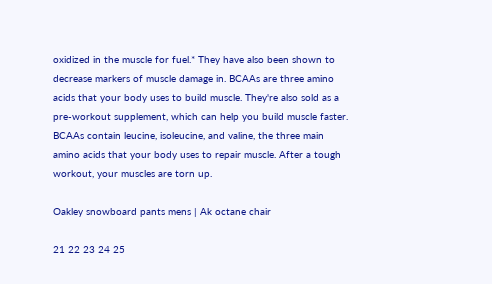oxidized in the muscle for fuel.* They have also been shown to decrease markers of muscle damage in. BCAAs are three amino acids that your body uses to build muscle. They're also sold as a pre-workout supplement, which can help you build muscle faster. BCAAs contain leucine, isoleucine, and valine, the three main amino acids that your body uses to repair muscle. After a tough workout, your muscles are torn up.

Oakley snowboard pants mens | Ak octane chair

21 22 23 24 25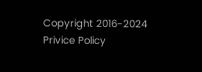Copyright 2016-2024 Privice Policy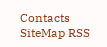Contacts SiteMap RSS